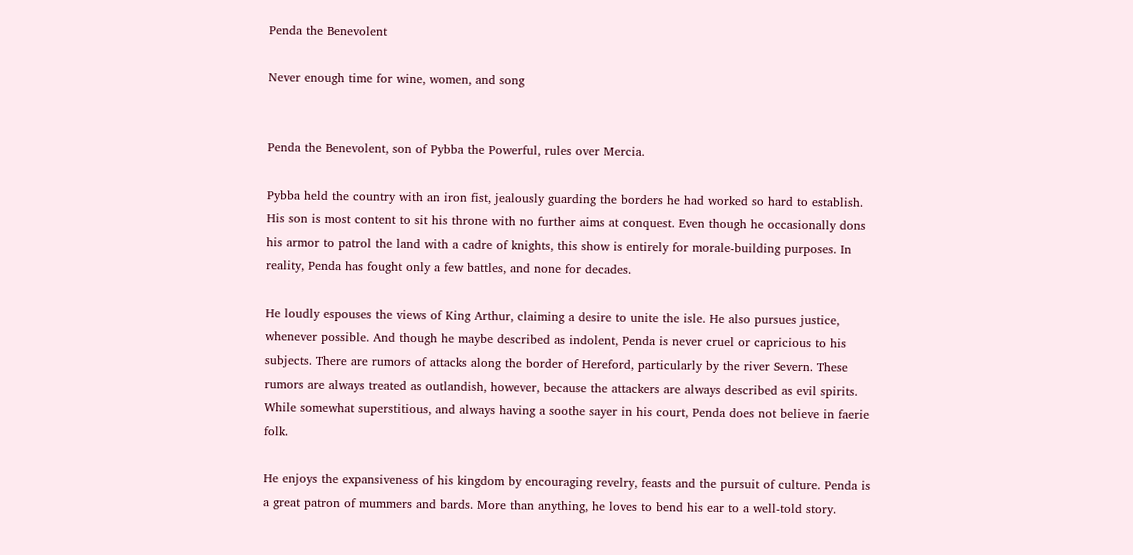Penda the Benevolent

Never enough time for wine, women, and song


Penda the Benevolent, son of Pybba the Powerful, rules over Mercia.

Pybba held the country with an iron fist, jealously guarding the borders he had worked so hard to establish. His son is most content to sit his throne with no further aims at conquest. Even though he occasionally dons his armor to patrol the land with a cadre of knights, this show is entirely for morale-building purposes. In reality, Penda has fought only a few battles, and none for decades.

He loudly espouses the views of King Arthur, claiming a desire to unite the isle. He also pursues justice, whenever possible. And though he maybe described as indolent, Penda is never cruel or capricious to his subjects. There are rumors of attacks along the border of Hereford, particularly by the river Severn. These rumors are always treated as outlandish, however, because the attackers are always described as evil spirits. While somewhat superstitious, and always having a soothe sayer in his court, Penda does not believe in faerie folk.

He enjoys the expansiveness of his kingdom by encouraging revelry, feasts and the pursuit of culture. Penda is a great patron of mummers and bards. More than anything, he loves to bend his ear to a well-told story.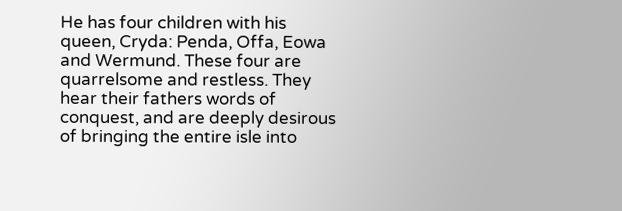He has four children with his queen, Cryda: Penda, Offa, Eowa and Wermund. These four are quarrelsome and restless. They hear their fathers words of conquest, and are deeply desirous of bringing the entire isle into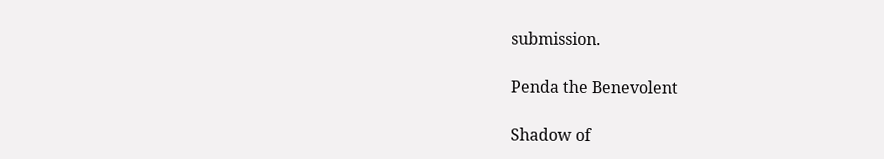submission.

Penda the Benevolent

Shadow of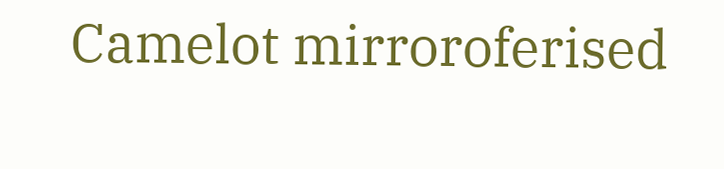Camelot mirroroferised